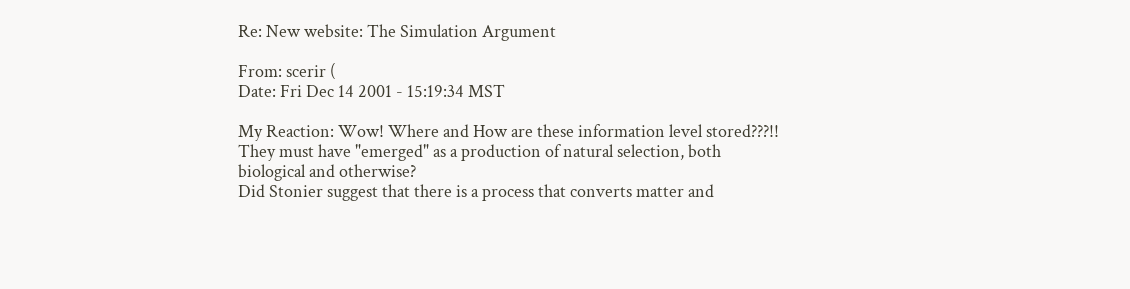Re: New website: The Simulation Argument

From: scerir (
Date: Fri Dec 14 2001 - 15:19:34 MST

My Reaction: Wow! Where and How are these information level stored???!!
They must have "emerged" as a production of natural selection, both
biological and otherwise?
Did Stonier suggest that there is a process that converts matter and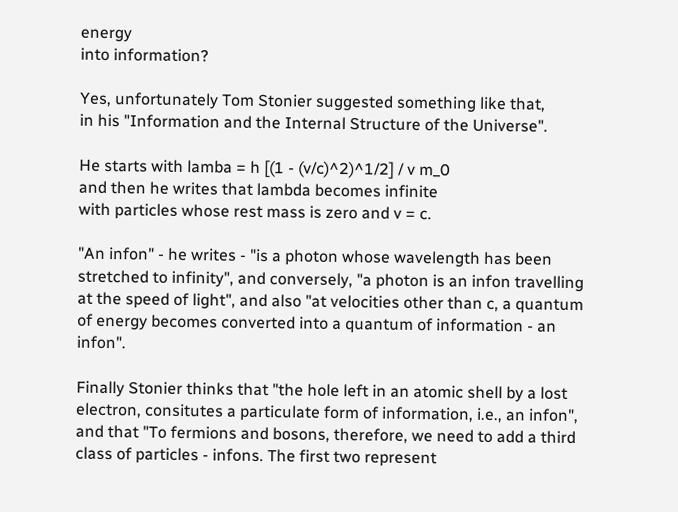energy
into information?

Yes, unfortunately Tom Stonier suggested something like that,
in his "Information and the Internal Structure of the Universe".

He starts with lamba = h [(1 - (v/c)^2)^1/2] / v m_0
and then he writes that lambda becomes infinite
with particles whose rest mass is zero and v = c.

"An infon" - he writes - "is a photon whose wavelength has been
stretched to infinity", and conversely, "a photon is an infon travelling
at the speed of light", and also "at velocities other than c, a quantum
of energy becomes converted into a quantum of information - an infon".

Finally Stonier thinks that "the hole left in an atomic shell by a lost
electron, consitutes a particulate form of information, i.e., an infon",
and that "To fermions and bosons, therefore, we need to add a third
class of particles - infons. The first two represent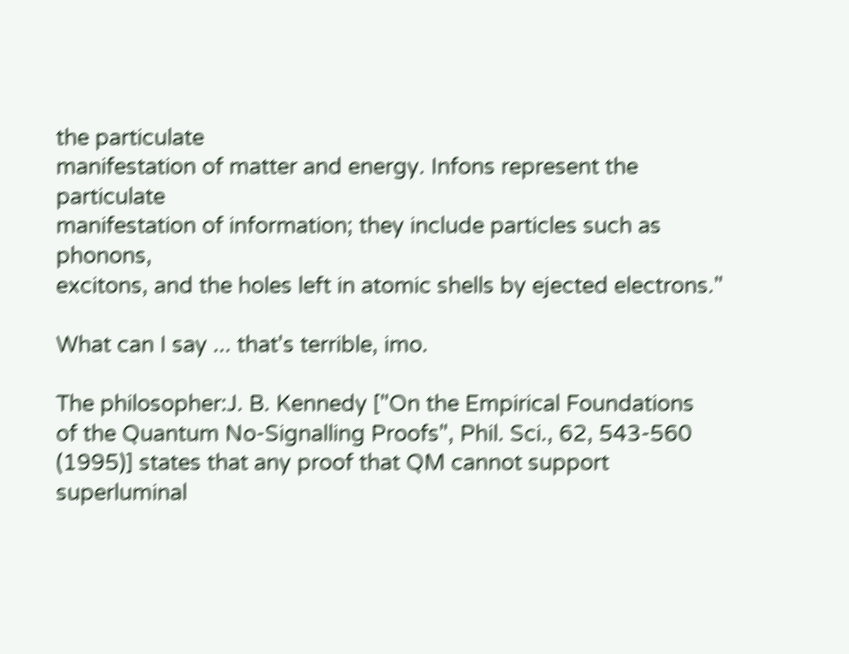the particulate
manifestation of matter and energy. Infons represent the particulate
manifestation of information; they include particles such as phonons,
excitons, and the holes left in atomic shells by ejected electrons."

What can I say ... that's terrible, imo.

The philosopher:J. B. Kennedy ["On the Empirical Foundations
of the Quantum No-Signalling Proofs", Phil. Sci., 62, 543-560
(1995)] states that any proof that QM cannot support superluminal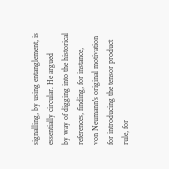signalling, by using entanglement, is essentially circular. He argued
by way of digging into the historical references, finding, for instance,
von Neumann's original motivation for introducing the tensor product
rule, for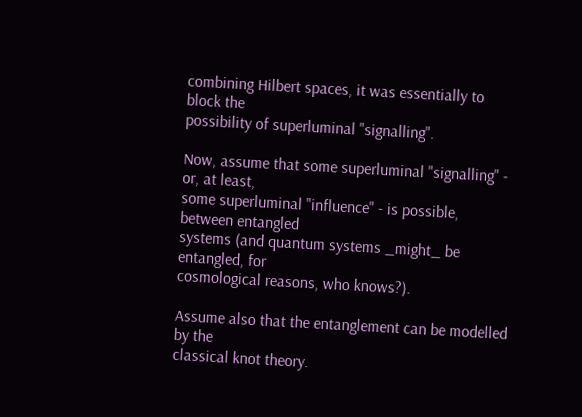combining Hilbert spaces, it was essentially to block the
possibility of superluminal "signalling".

Now, assume that some superluminal "signalling" - or, at least,
some superluminal "influence" - is possible, between entangled
systems (and quantum systems _might_ be entangled, for
cosmological reasons, who knows?).

Assume also that the entanglement can be modelled by the
classical knot theory.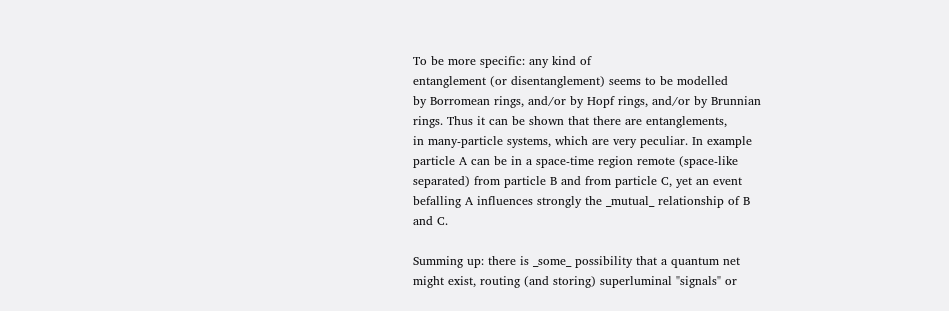To be more specific: any kind of
entanglement (or disentanglement) seems to be modelled
by Borromean rings, and/or by Hopf rings, and/or by Brunnian
rings. Thus it can be shown that there are entanglements,
in many-particle systems, which are very peculiar. In example
particle A can be in a space-time region remote (space-like
separated) from particle B and from particle C, yet an event
befalling A influences strongly the _mutual_ relationship of B
and C.

Summing up: there is _some_ possibility that a quantum net
might exist, routing (and storing) superluminal "signals" or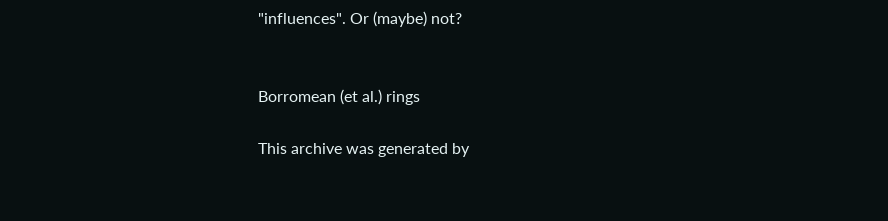"influences". Or (maybe) not?


Borromean (et al.) rings

This archive was generated by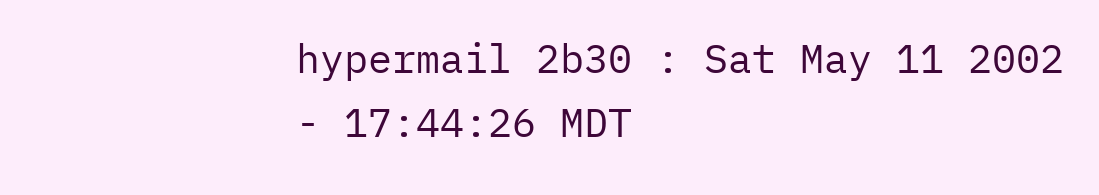hypermail 2b30 : Sat May 11 2002 - 17:44:26 MDT